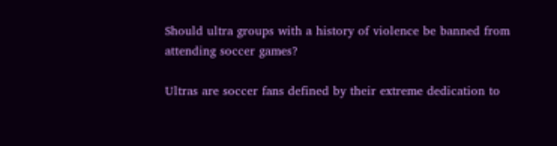Should ultra groups with a history of violence be banned from attending soccer games?

Ultras are soccer fans defined by their extreme dedication to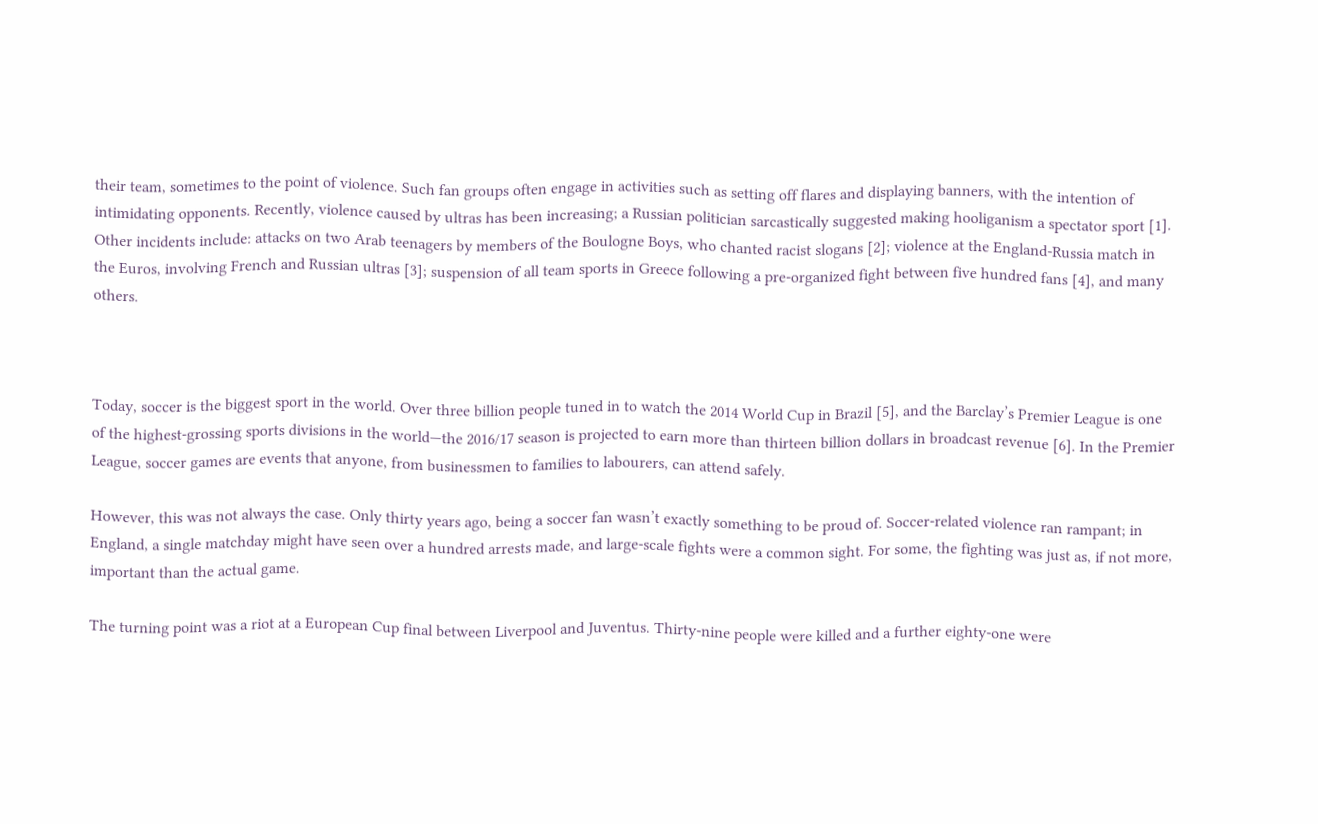their team, sometimes to the point of violence. Such fan groups often engage in activities such as setting off flares and displaying banners, with the intention of intimidating opponents. Recently, violence caused by ultras has been increasing; a Russian politician sarcastically suggested making hooliganism a spectator sport [1]. Other incidents include: attacks on two Arab teenagers by members of the Boulogne Boys, who chanted racist slogans [2]; violence at the England-Russia match in the Euros, involving French and Russian ultras [3]; suspension of all team sports in Greece following a pre-organized fight between five hundred fans [4], and many others.



Today, soccer is the biggest sport in the world. Over three billion people tuned in to watch the 2014 World Cup in Brazil [5], and the Barclay’s Premier League is one of the highest-grossing sports divisions in the world—the 2016/17 season is projected to earn more than thirteen billion dollars in broadcast revenue [6]. In the Premier League, soccer games are events that anyone, from businessmen to families to labourers, can attend safely.

However, this was not always the case. Only thirty years ago, being a soccer fan wasn’t exactly something to be proud of. Soccer-related violence ran rampant; in England, a single matchday might have seen over a hundred arrests made, and large-scale fights were a common sight. For some, the fighting was just as, if not more, important than the actual game.

The turning point was a riot at a European Cup final between Liverpool and Juventus. Thirty-nine people were killed and a further eighty-one were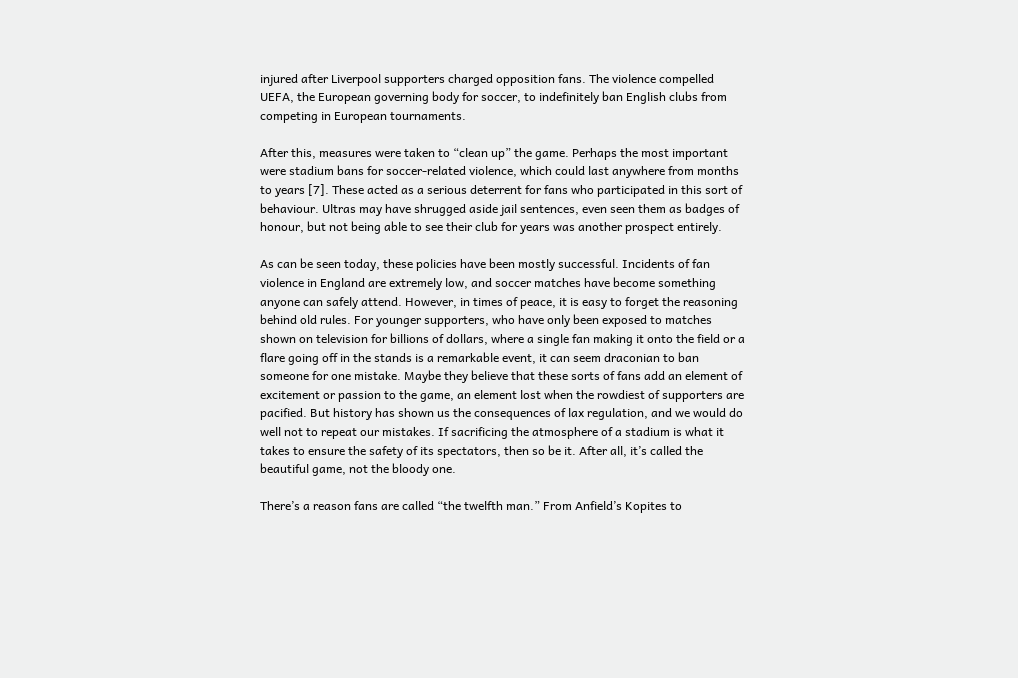injured after Liverpool supporters charged opposition fans. The violence compelled UEFA, the European governing body for soccer, to indefinitely ban English clubs from competing in European tournaments.

After this, measures were taken to “clean up” the game. Perhaps the most important were stadium bans for soccer-related violence, which could last anywhere from months to years [7]. These acted as a serious deterrent for fans who participated in this sort of behaviour. Ultras may have shrugged aside jail sentences, even seen them as badges of honour, but not being able to see their club for years was another prospect entirely.

As can be seen today, these policies have been mostly successful. Incidents of fan violence in England are extremely low, and soccer matches have become something anyone can safely attend. However, in times of peace, it is easy to forget the reasoning behind old rules. For younger supporters, who have only been exposed to matches shown on television for billions of dollars, where a single fan making it onto the field or a flare going off in the stands is a remarkable event, it can seem draconian to ban someone for one mistake. Maybe they believe that these sorts of fans add an element of excitement or passion to the game, an element lost when the rowdiest of supporters are pacified. But history has shown us the consequences of lax regulation, and we would do well not to repeat our mistakes. If sacrificing the atmosphere of a stadium is what it takes to ensure the safety of its spectators, then so be it. After all, it’s called the beautiful game, not the bloody one.

There’s a reason fans are called “the twelfth man.” From Anfield’s Kopites to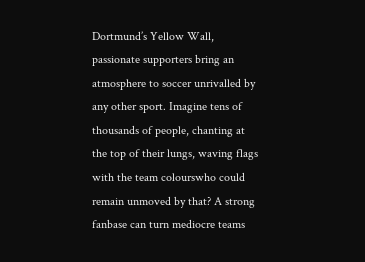Dortmund’s Yellow Wall, passionate supporters bring an atmosphere to soccer unrivalled by any other sport. Imagine tens of thousands of people, chanting at the top of their lungs, waving flags with the team colourswho could remain unmoved by that? A strong fanbase can turn mediocre teams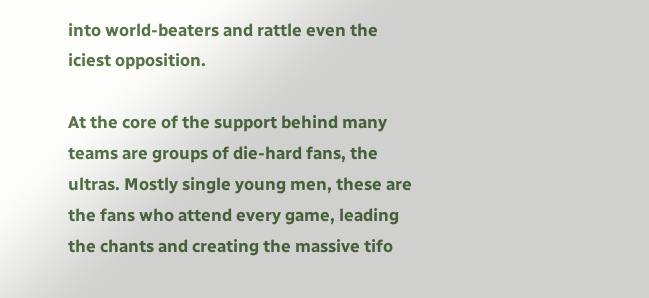into world-beaters and rattle even the iciest opposition.

At the core of the support behind many teams are groups of die-hard fans, the ultras. Mostly single young men, these are the fans who attend every game, leading the chants and creating the massive tifo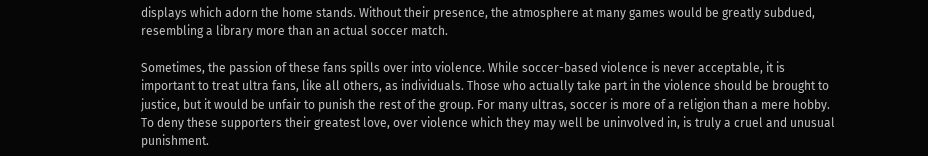displays which adorn the home stands. Without their presence, the atmosphere at many games would be greatly subdued, resembling a library more than an actual soccer match.

Sometimes, the passion of these fans spills over into violence. While soccer-based violence is never acceptable, it is important to treat ultra fans, like all others, as individuals. Those who actually take part in the violence should be brought to justice, but it would be unfair to punish the rest of the group. For many ultras, soccer is more of a religion than a mere hobby. To deny these supporters their greatest love, over violence which they may well be uninvolved in, is truly a cruel and unusual punishment.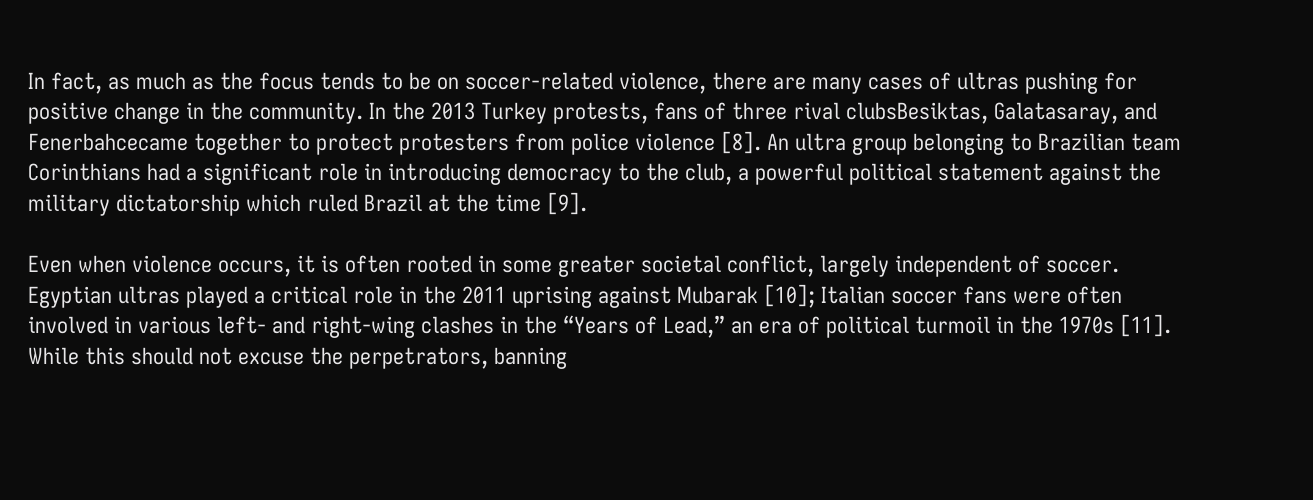In fact, as much as the focus tends to be on soccer-related violence, there are many cases of ultras pushing for positive change in the community. In the 2013 Turkey protests, fans of three rival clubsBesiktas, Galatasaray, and Fenerbahcecame together to protect protesters from police violence [8]. An ultra group belonging to Brazilian team Corinthians had a significant role in introducing democracy to the club, a powerful political statement against the military dictatorship which ruled Brazil at the time [9].

Even when violence occurs, it is often rooted in some greater societal conflict, largely independent of soccer. Egyptian ultras played a critical role in the 2011 uprising against Mubarak [10]; Italian soccer fans were often involved in various left- and right-wing clashes in the “Years of Lead,” an era of political turmoil in the 1970s [11]. While this should not excuse the perpetrators, banning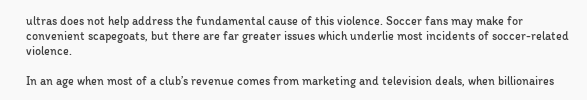ultras does not help address the fundamental cause of this violence. Soccer fans may make for convenient scapegoats, but there are far greater issues which underlie most incidents of soccer-related violence.

In an age when most of a club’s revenue comes from marketing and television deals, when billionaires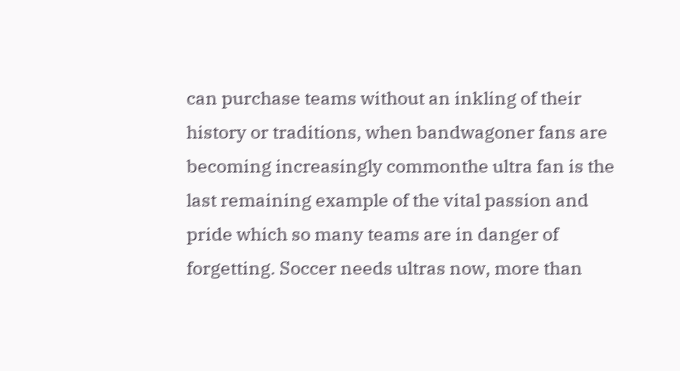can purchase teams without an inkling of their history or traditions, when bandwagoner fans are becoming increasingly commonthe ultra fan is the last remaining example of the vital passion and pride which so many teams are in danger of forgetting. Soccer needs ultras now, more than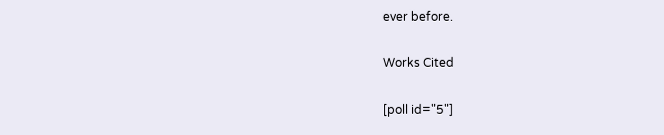ever before.

Works Cited

[poll id="5"]